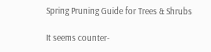Spring Pruning Guide for Trees & Shrubs

It seems counter-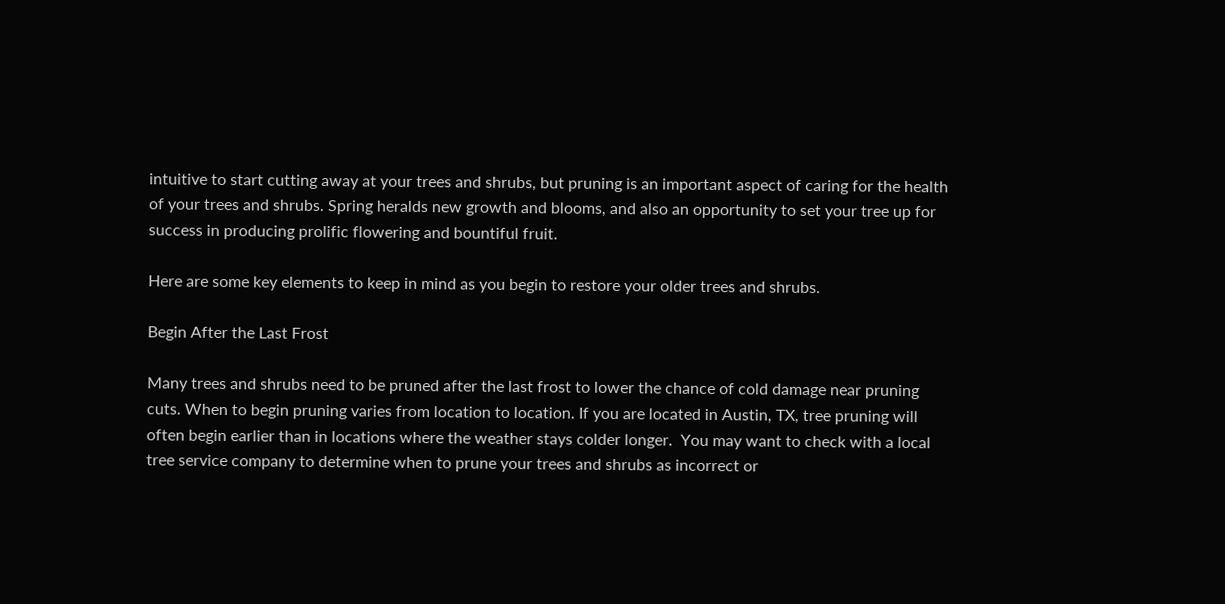intuitive to start cutting away at your trees and shrubs, but pruning is an important aspect of caring for the health of your trees and shrubs. Spring heralds new growth and blooms, and also an opportunity to set your tree up for success in producing prolific flowering and bountiful fruit.

Here are some key elements to keep in mind as you begin to restore your older trees and shrubs.

Begin After the Last Frost

Many trees and shrubs need to be pruned after the last frost to lower the chance of cold damage near pruning cuts. When to begin pruning varies from location to location. If you are located in Austin, TX, tree pruning will often begin earlier than in locations where the weather stays colder longer.  You may want to check with a local tree service company to determine when to prune your trees and shrubs as incorrect or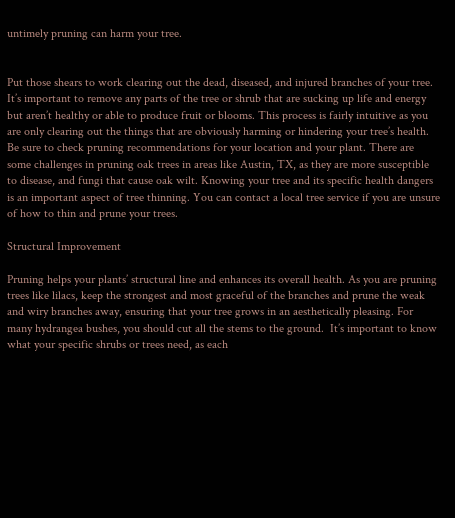untimely pruning can harm your tree.


Put those shears to work clearing out the dead, diseased, and injured branches of your tree. It’s important to remove any parts of the tree or shrub that are sucking up life and energy but aren’t healthy or able to produce fruit or blooms. This process is fairly intuitive as you are only clearing out the things that are obviously harming or hindering your tree’s health. Be sure to check pruning recommendations for your location and your plant. There are some challenges in pruning oak trees in areas like Austin, TX, as they are more susceptible to disease, and fungi that cause oak wilt. Knowing your tree and its specific health dangers is an important aspect of tree thinning. You can contact a local tree service if you are unsure of how to thin and prune your trees.

Structural Improvement

Pruning helps your plants’ structural line and enhances its overall health. As you are pruning trees like lilacs, keep the strongest and most graceful of the branches and prune the weak and wiry branches away, ensuring that your tree grows in an aesthetically pleasing. For many hydrangea bushes, you should cut all the stems to the ground.  It’s important to know what your specific shrubs or trees need, as each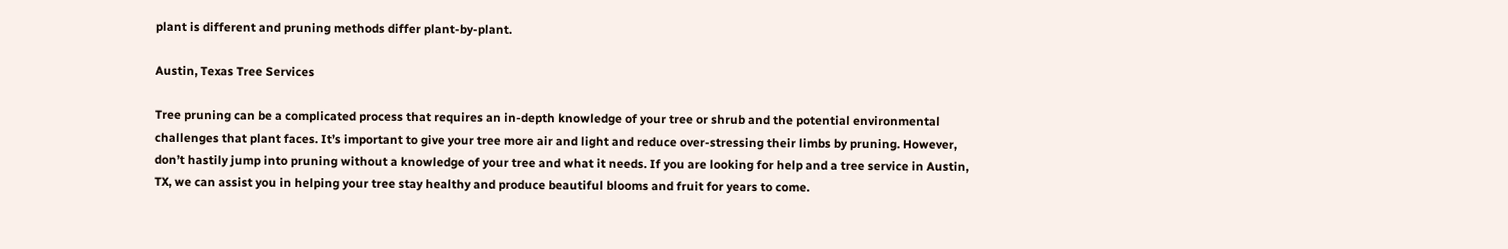plant is different and pruning methods differ plant-by-plant.

Austin, Texas Tree Services

Tree pruning can be a complicated process that requires an in-depth knowledge of your tree or shrub and the potential environmental challenges that plant faces. It’s important to give your tree more air and light and reduce over-stressing their limbs by pruning. However, don’t hastily jump into pruning without a knowledge of your tree and what it needs. If you are looking for help and a tree service in Austin, TX, we can assist you in helping your tree stay healthy and produce beautiful blooms and fruit for years to come.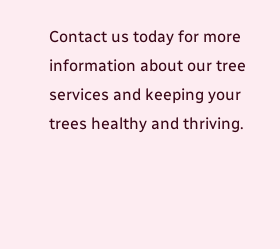Contact us today for more information about our tree services and keeping your trees healthy and thriving.